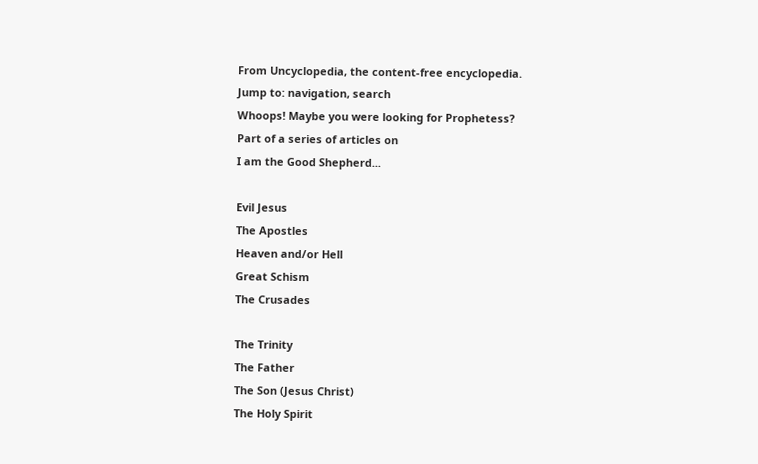From Uncyclopedia, the content-free encyclopedia.
Jump to: navigation, search
Whoops! Maybe you were looking for Prophetess?
Part of a series of articles on
I am the Good Shepherd...

Evil Jesus
The Apostles
Heaven and/or Hell
Great Schism
The Crusades

The Trinity
The Father
The Son (Jesus Christ)
The Holy Spirit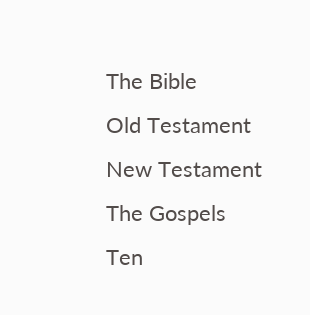The Bible
Old Testament
New Testament
The Gospels
Ten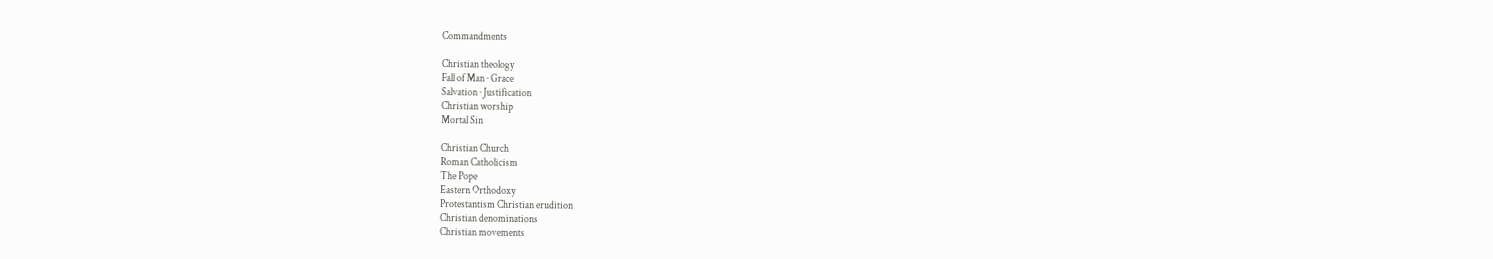Commandments

Christian theology
Fall of Man · Grace
Salvation · Justification
Christian worship
Mortal Sin

Christian Church
Roman Catholicism
The Pope
Eastern Orthodoxy
Protestantism Christian erudition
Christian denominations
Christian movements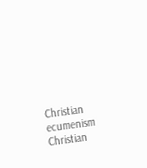Christian ecumenism
Christian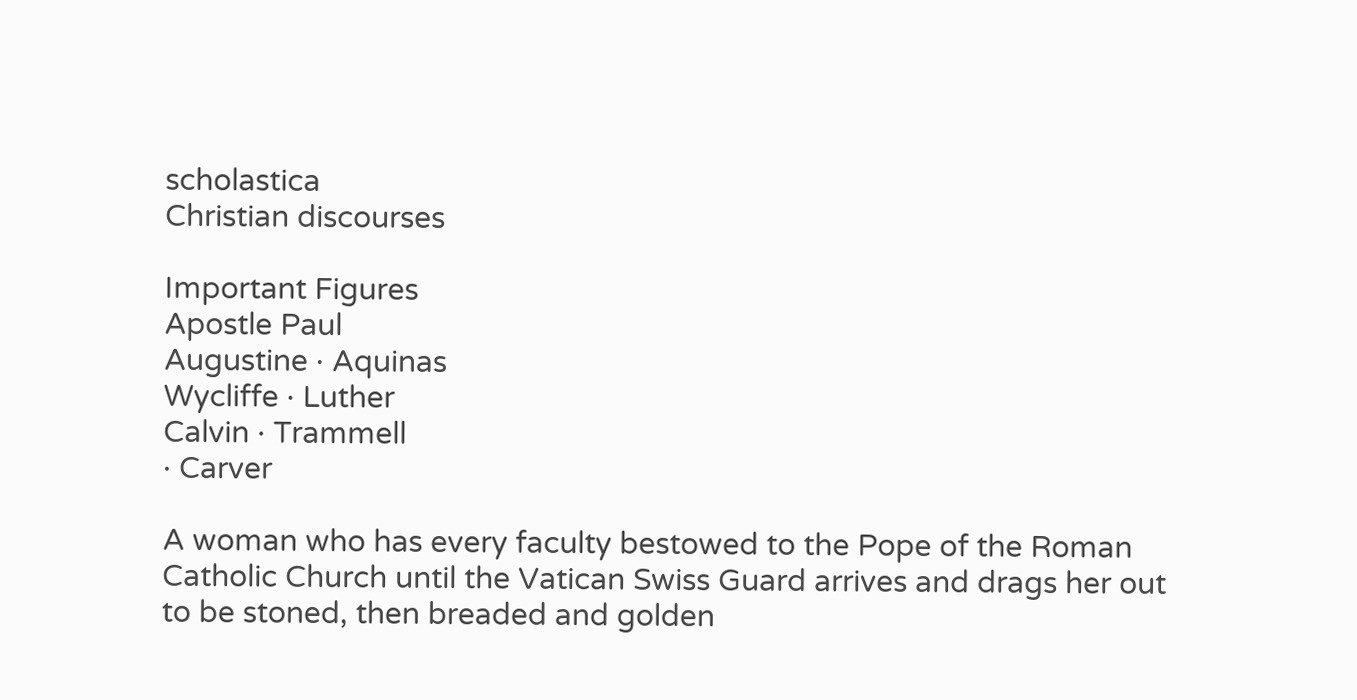scholastica
Christian discourses

Important Figures
Apostle Paul
Augustine · Aquinas
Wycliffe · Luther
Calvin · Trammell
· Carver

A woman who has every faculty bestowed to the Pope of the Roman Catholic Church until the Vatican Swiss Guard arrives and drags her out to be stoned, then breaded and golden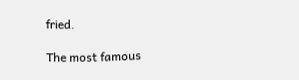fried.

The most famous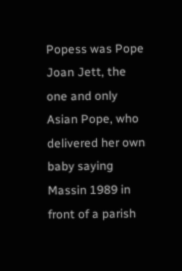Popess was Pope Joan Jett, the one and only Asian Pope, who delivered her own baby saying Massin 1989 in front of a parish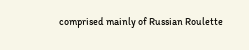comprised mainly of Russian Roulette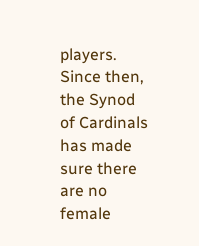players. Since then, the Synod of Cardinals has made sure there are no female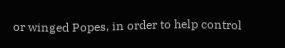or winged Popes, in order to help control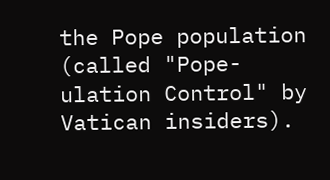the Pope population (called "Pope-ulation Control" by Vatican insiders).